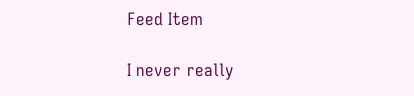Feed Item

I never really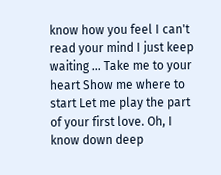know how you feel I can't read your mind I just keep waiting ... Take me to your heart Show me where to start Let me play the part of your first love. Oh, I know down deep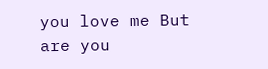you love me But are you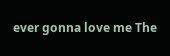ever gonna love me The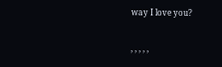way I love you?

, , , , ,